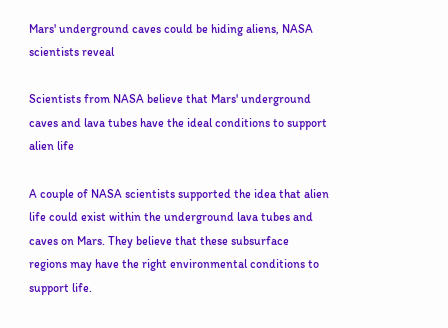Mars' underground caves could be hiding aliens, NASA scientists reveal

Scientists from NASA believe that Mars' underground caves and lava tubes have the ideal conditions to support alien life

A couple of NASA scientists supported the idea that alien life could exist within the underground lava tubes and caves on Mars. They believe that these subsurface regions may have the right environmental conditions to support life.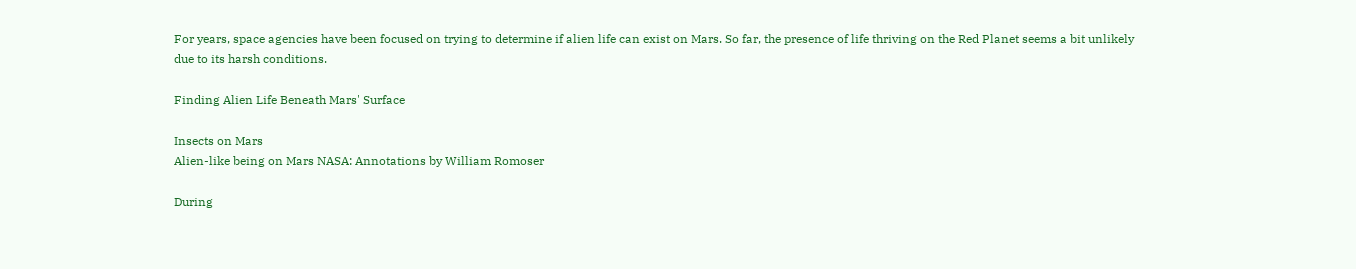For years, space agencies have been focused on trying to determine if alien life can exist on Mars. So far, the presence of life thriving on the Red Planet seems a bit unlikely due to its harsh conditions.

Finding Alien Life Beneath Mars' Surface

Insects on Mars
Alien-like being on Mars NASA: Annotations by William Romoser

During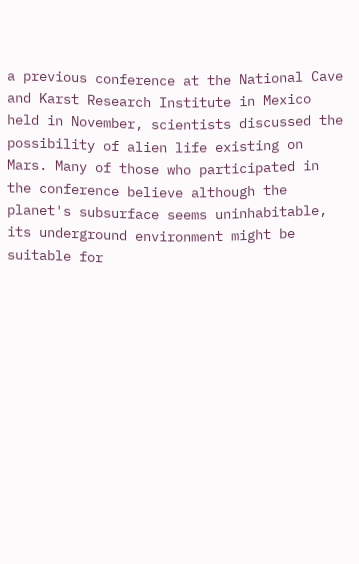a previous conference at the National Cave and Karst Research Institute in Mexico held in November, scientists discussed the possibility of alien life existing on Mars. Many of those who participated in the conference believe although the planet's subsurface seems uninhabitable, its underground environment might be suitable for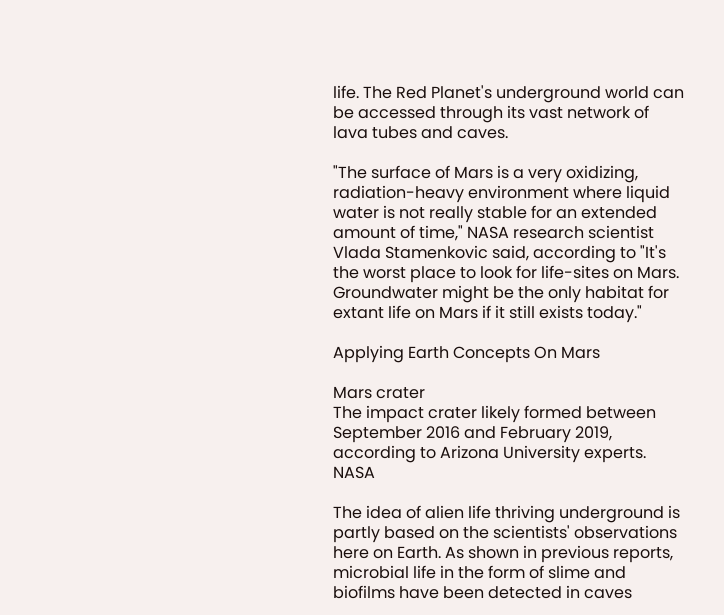life. The Red Planet's underground world can be accessed through its vast network of lava tubes and caves.

"The surface of Mars is a very oxidizing, radiation-heavy environment where liquid water is not really stable for an extended amount of time," NASA research scientist Vlada Stamenkovic said, according to "It's the worst place to look for life-sites on Mars. Groundwater might be the only habitat for extant life on Mars if it still exists today."

Applying Earth Concepts On Mars

Mars crater
The impact crater likely formed between September 2016 and February 2019, according to Arizona University experts. NASA

The idea of alien life thriving underground is partly based on the scientists' observations here on Earth. As shown in previous reports, microbial life in the form of slime and biofilms have been detected in caves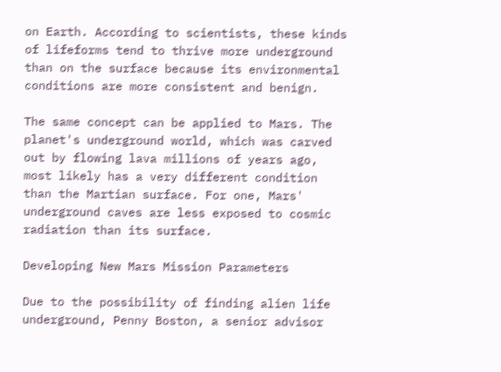on Earth. According to scientists, these kinds of lifeforms tend to thrive more underground than on the surface because its environmental conditions are more consistent and benign.

The same concept can be applied to Mars. The planet's underground world, which was carved out by flowing lava millions of years ago, most likely has a very different condition than the Martian surface. For one, Mars' underground caves are less exposed to cosmic radiation than its surface.

Developing New Mars Mission Parameters

Due to the possibility of finding alien life underground, Penny Boston, a senior advisor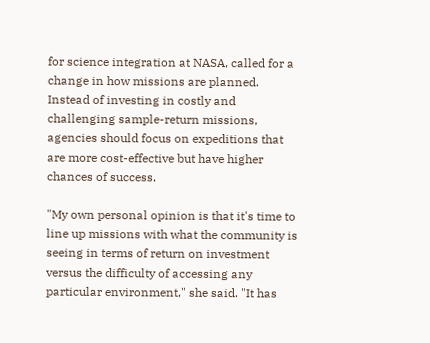for science integration at NASA, called for a change in how missions are planned. Instead of investing in costly and challenging sample-return missions, agencies should focus on expeditions that are more cost-effective but have higher chances of success.

"My own personal opinion is that it's time to line up missions with what the community is seeing in terms of return on investment versus the difficulty of accessing any particular environment," she said. "It has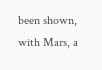been shown, with Mars, a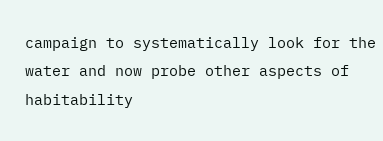campaign to systematically look for the water and now probe other aspects of habitability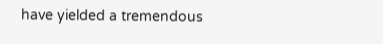have yielded a tremendous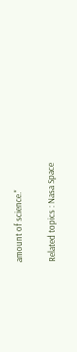amount of science."

Related topics : Nasa Space